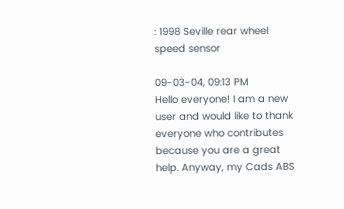: 1998 Seville rear wheel speed sensor

09-03-04, 09:13 PM
Hello everyone! I am a new user and would like to thank everyone who contributes because you are a great help. Anyway, my Cads ABS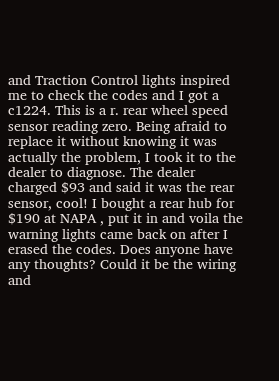and Traction Control lights inspired me to check the codes and I got a c1224. This is a r. rear wheel speed sensor reading zero. Being afraid to replace it without knowing it was actually the problem, I took it to the dealer to diagnose. The dealer charged $93 and said it was the rear sensor, cool! I bought a rear hub for $190 at NAPA , put it in and voila the warning lights came back on after I erased the codes. Does anyone have any thoughts? Could it be the wiring and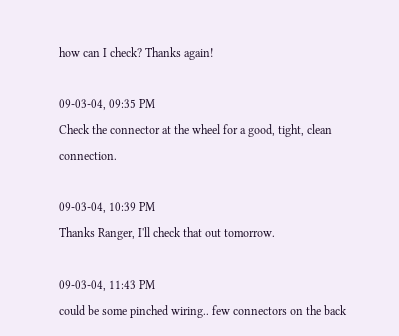how can I check? Thanks again!

09-03-04, 09:35 PM
Check the connector at the wheel for a good, tight, clean connection.

09-03-04, 10:39 PM
Thanks Ranger, I'll check that out tomorrow.

09-03-04, 11:43 PM
could be some pinched wiring.. few connectors on the back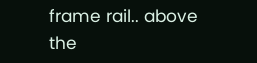frame rail.. above the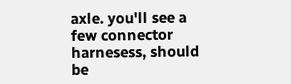axle. you'll see a few connector harnesess, should be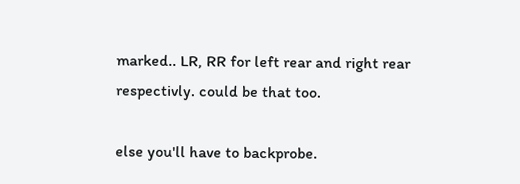marked.. LR, RR for left rear and right rear respectivly. could be that too.

else you'll have to backprobe.